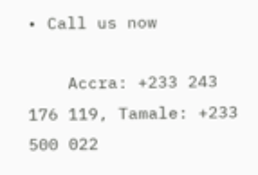• Call us now

    Accra: +233 243 176 119, Tamale: +233 500 022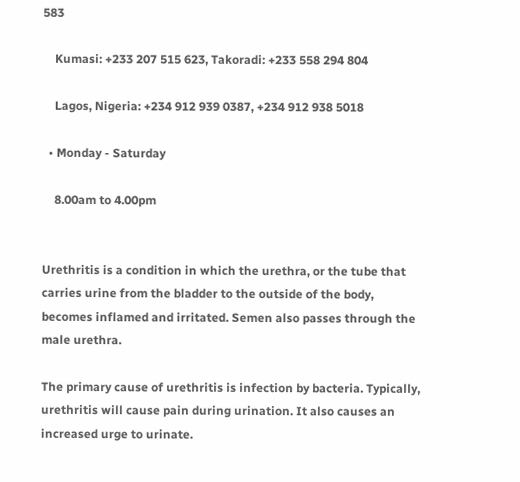583

    Kumasi: +233 207 515 623, Takoradi: +233 558 294 804

    Lagos, Nigeria: +234 912 939 0387, +234 912 938 5018

  • Monday - Saturday

    8.00am to 4.00pm


Urethritis is a condition in which the urethra, or the tube that carries urine from the bladder to the outside of the body, becomes inflamed and irritated. Semen also passes through the male urethra.

The primary cause of urethritis is infection by bacteria. Typically, urethritis will cause pain during urination. It also causes an increased urge to urinate.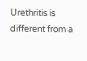Urethritis is different from a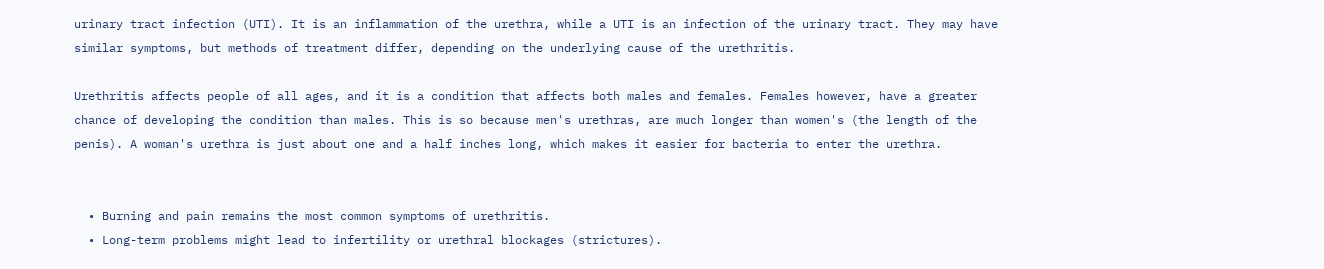urinary tract infection (UTI). It is an inflammation of the urethra, while a UTI is an infection of the urinary tract. They may have similar symptoms, but methods of treatment differ, depending on the underlying cause of the urethritis.

Urethritis affects people of all ages, and it is a condition that affects both males and females. Females however, have a greater chance of developing the condition than males. This is so because men's urethras, are much longer than women's (the length of the penis). A woman's urethra is just about one and a half inches long, which makes it easier for bacteria to enter the urethra.


  • Burning and pain remains the most common symptoms of urethritis.
  • Long-term problems might lead to infertility or urethral blockages (strictures).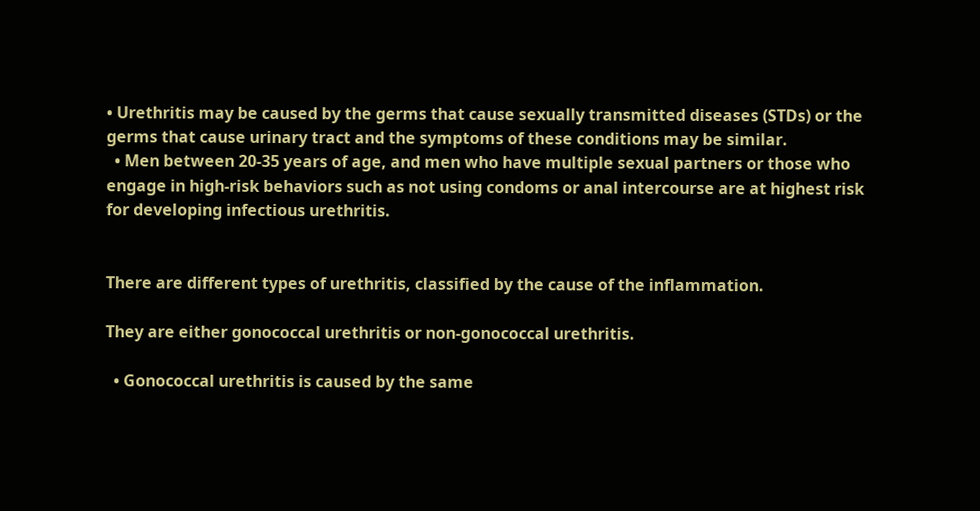• Urethritis may be caused by the germs that cause sexually transmitted diseases (STDs) or the germs that cause urinary tract and the symptoms of these conditions may be similar.
  • Men between 20-35 years of age, and men who have multiple sexual partners or those who engage in high-risk behaviors such as not using condoms or anal intercourse are at highest risk for developing infectious urethritis.


There are different types of urethritis, classified by the cause of the inflammation.

They are either gonococcal urethritis or non-gonococcal urethritis.

  • Gonococcal urethritis is caused by the same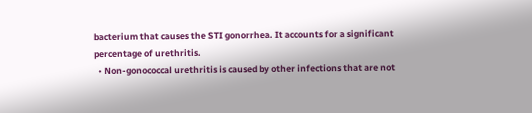bacterium that causes the STI gonorrhea. It accounts for a significant percentage of urethritis.
  • Non-gonococcal urethritis is caused by other infections that are not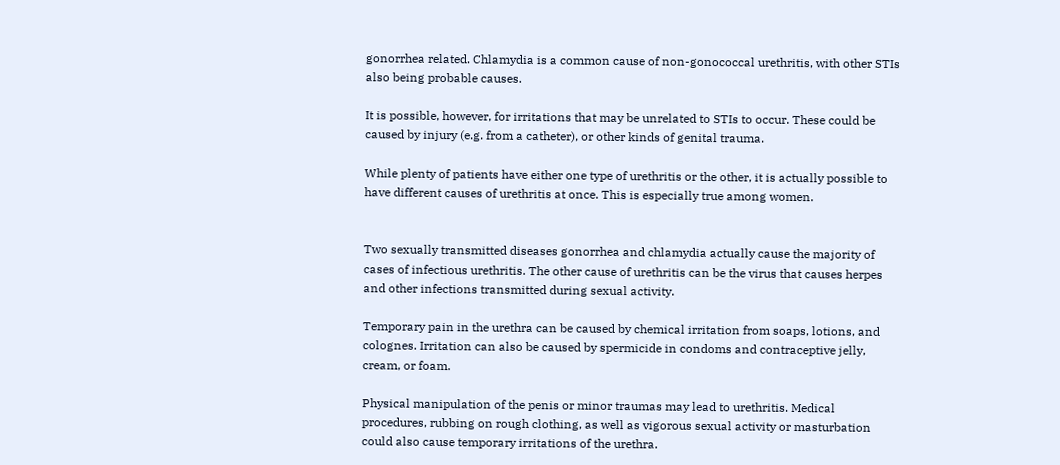gonorrhea related. Chlamydia is a common cause of non-gonococcal urethritis, with other STIs also being probable causes.

It is possible, however, for irritations that may be unrelated to STIs to occur. These could be caused by injury (e.g. from a catheter), or other kinds of genital trauma.

While plenty of patients have either one type of urethritis or the other, it is actually possible to have different causes of urethritis at once. This is especially true among women.


Two sexually transmitted diseases gonorrhea and chlamydia actually cause the majority of cases of infectious urethritis. The other cause of urethritis can be the virus that causes herpes and other infections transmitted during sexual activity.

Temporary pain in the urethra can be caused by chemical irritation from soaps, lotions, and colognes. Irritation can also be caused by spermicide in condoms and contraceptive jelly, cream, or foam.

Physical manipulation of the penis or minor traumas may lead to urethritis. Medical procedures, rubbing on rough clothing, as well as vigorous sexual activity or masturbation could also cause temporary irritations of the urethra.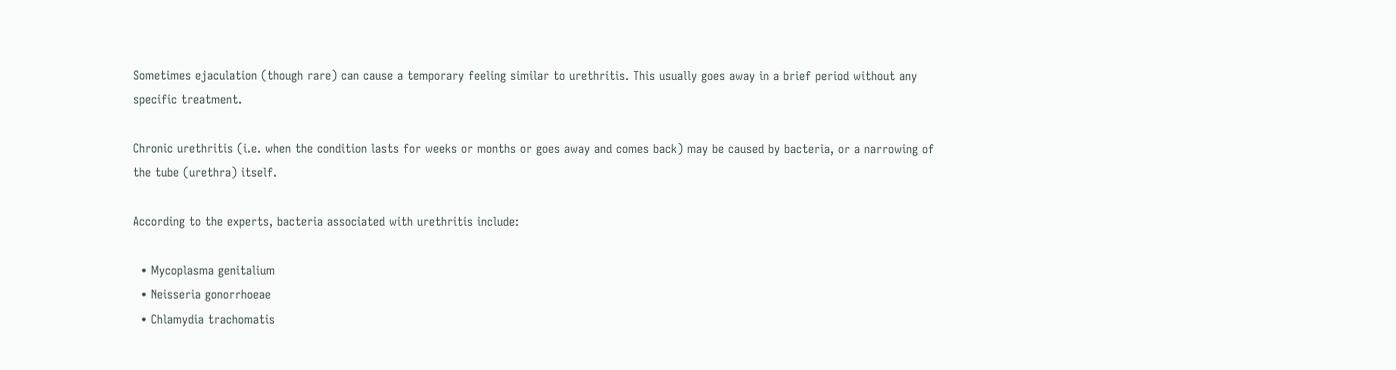Sometimes ejaculation (though rare) can cause a temporary feeling similar to urethritis. This usually goes away in a brief period without any specific treatment.

Chronic urethritis (i.e. when the condition lasts for weeks or months or goes away and comes back) may be caused by bacteria, or a narrowing of the tube (urethra) itself.

According to the experts, bacteria associated with urethritis include:

  • Mycoplasma genitalium
  • Neisseria gonorrhoeae
  • Chlamydia trachomatis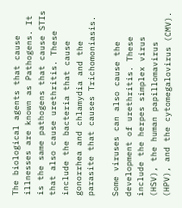The biological agents that cause illnesses are known as Pathogens. It is the same pathogens that cause STIs that also cause urethritis. These include the bacteria that cause gonorrhea and chlamydia and the parasite that causes Trichomoniasis.

Some viruses can also cause the development of urethritis. These include the herpes simplex virus (HSV), the human papillomavirus (HPV), and the cytomegalovirus (CMV).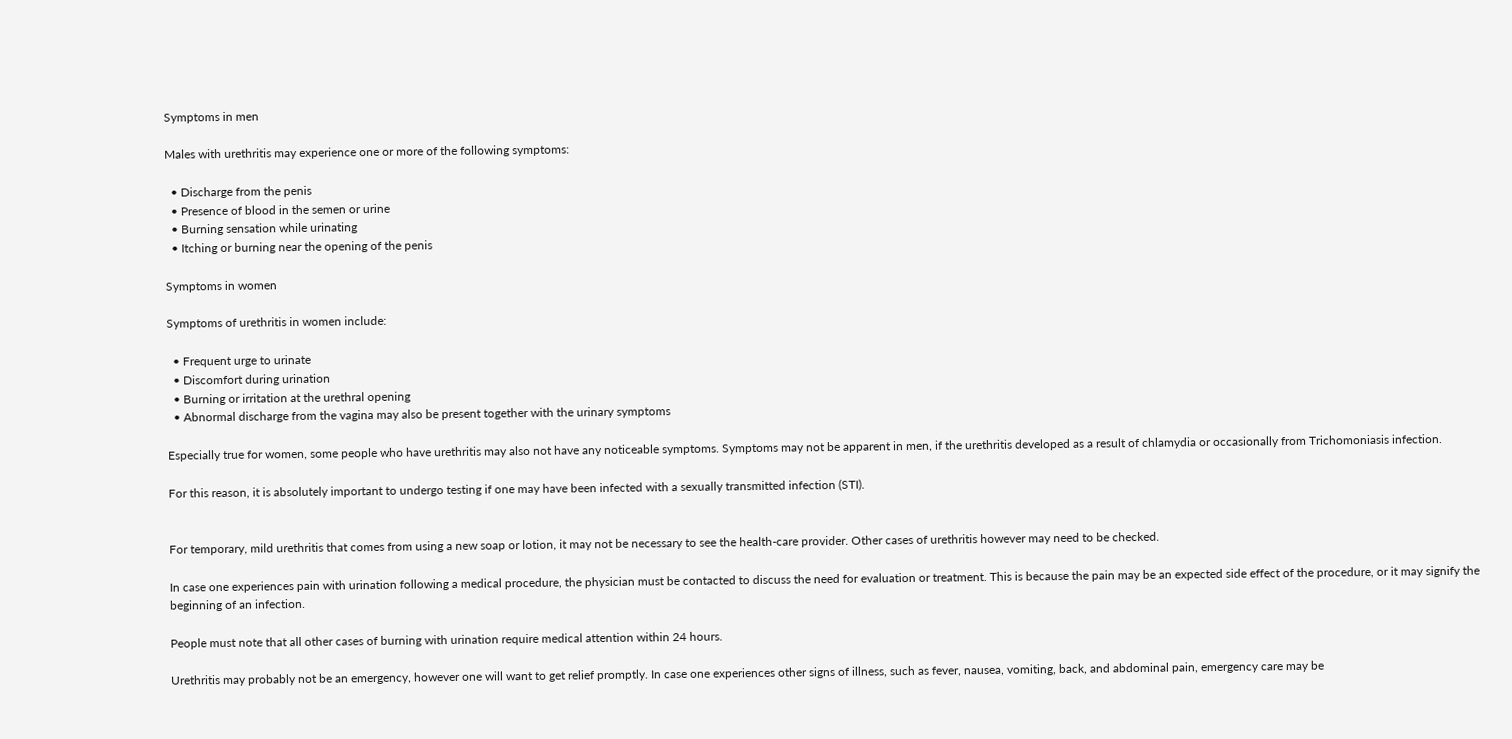Symptoms in men

Males with urethritis may experience one or more of the following symptoms:

  • Discharge from the penis
  • Presence of blood in the semen or urine
  • Burning sensation while urinating
  • Itching or burning near the opening of the penis

Symptoms in women

Symptoms of urethritis in women include:

  • Frequent urge to urinate
  • Discomfort during urination
  • Burning or irritation at the urethral opening
  • Abnormal discharge from the vagina may also be present together with the urinary symptoms

Especially true for women, some people who have urethritis may also not have any noticeable symptoms. Symptoms may not be apparent in men, if the urethritis developed as a result of chlamydia or occasionally from Trichomoniasis infection.

For this reason, it is absolutely important to undergo testing if one may have been infected with a sexually transmitted infection (STI).


For temporary, mild urethritis that comes from using a new soap or lotion, it may not be necessary to see the health-care provider. Other cases of urethritis however may need to be checked.

In case one experiences pain with urination following a medical procedure, the physician must be contacted to discuss the need for evaluation or treatment. This is because the pain may be an expected side effect of the procedure, or it may signify the beginning of an infection.

People must note that all other cases of burning with urination require medical attention within 24 hours.

Urethritis may probably not be an emergency, however one will want to get relief promptly. In case one experiences other signs of illness, such as fever, nausea, vomiting, back, and abdominal pain, emergency care may be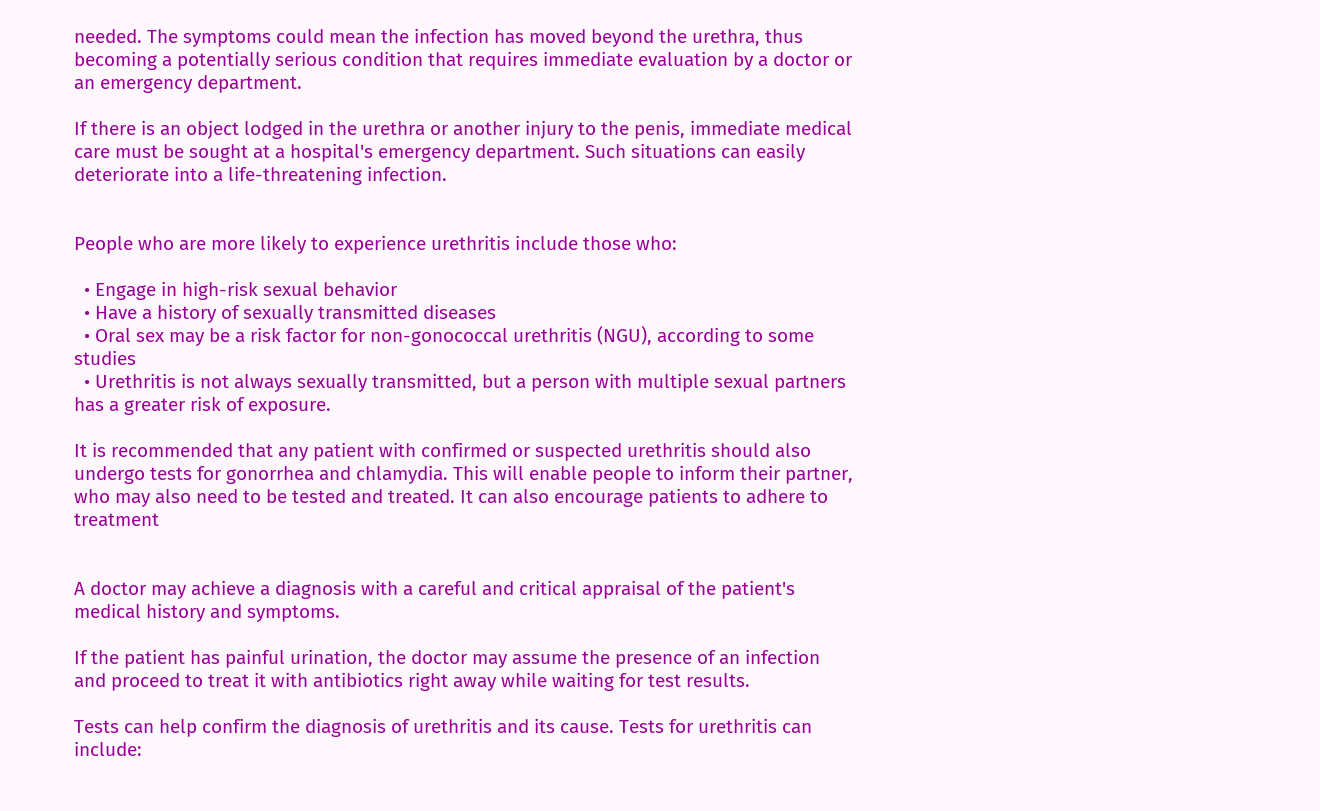needed. The symptoms could mean the infection has moved beyond the urethra, thus becoming a potentially serious condition that requires immediate evaluation by a doctor or an emergency department.

If there is an object lodged in the urethra or another injury to the penis, immediate medical care must be sought at a hospital's emergency department. Such situations can easily deteriorate into a life-threatening infection.


People who are more likely to experience urethritis include those who:

  • Engage in high-risk sexual behavior
  • Have a history of sexually transmitted diseases
  • Oral sex may be a risk factor for non-gonococcal urethritis (NGU), according to some studies
  • Urethritis is not always sexually transmitted, but a person with multiple sexual partners has a greater risk of exposure.

It is recommended that any patient with confirmed or suspected urethritis should also undergo tests for gonorrhea and chlamydia. This will enable people to inform their partner, who may also need to be tested and treated. It can also encourage patients to adhere to treatment


A doctor may achieve a diagnosis with a careful and critical appraisal of the patient's medical history and symptoms.

If the patient has painful urination, the doctor may assume the presence of an infection and proceed to treat it with antibiotics right away while waiting for test results.

Tests can help confirm the diagnosis of urethritis and its cause. Tests for urethritis can include: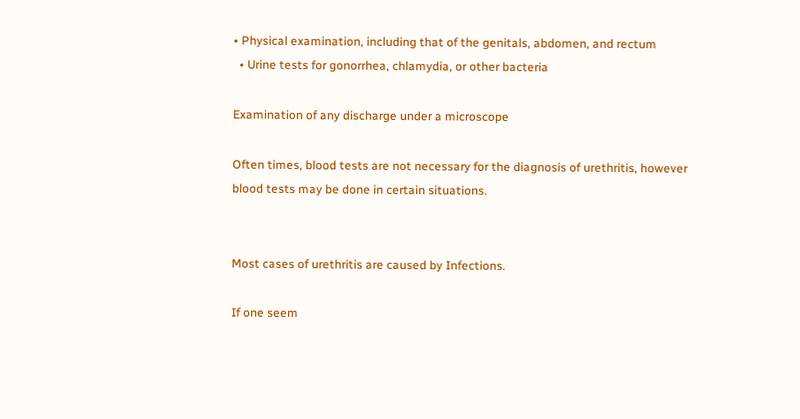• Physical examination, including that of the genitals, abdomen, and rectum
  • Urine tests for gonorrhea, chlamydia, or other bacteria

Examination of any discharge under a microscope

Often times, blood tests are not necessary for the diagnosis of urethritis, however blood tests may be done in certain situations.


Most cases of urethritis are caused by Infections.

If one seem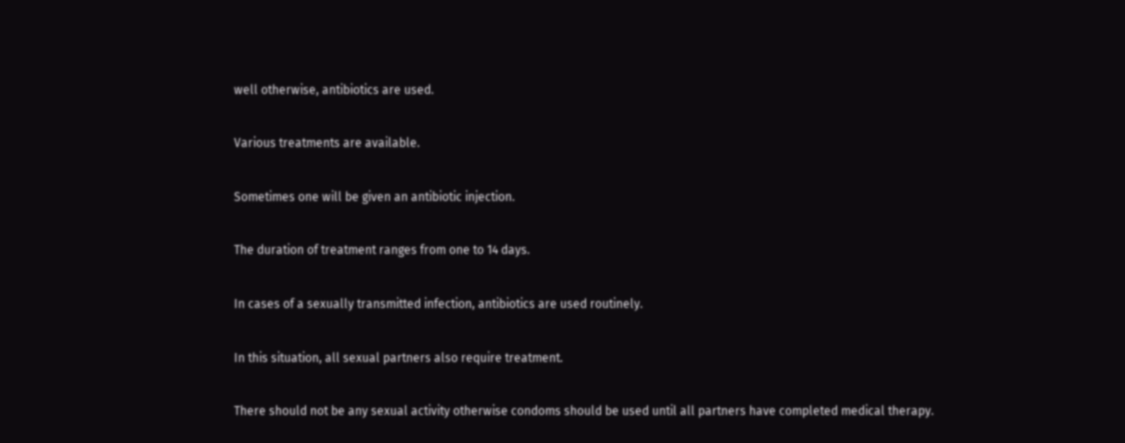well otherwise, antibiotics are used.

Various treatments are available.

Sometimes one will be given an antibiotic injection.

The duration of treatment ranges from one to 14 days.

In cases of a sexually transmitted infection, antibiotics are used routinely.

In this situation, all sexual partners also require treatment.

There should not be any sexual activity otherwise condoms should be used until all partners have completed medical therapy.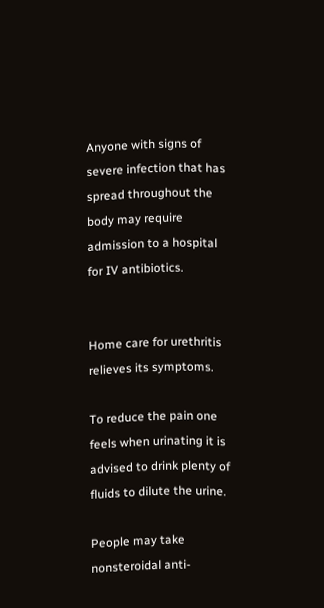Anyone with signs of severe infection that has spread throughout the body may require admission to a hospital for IV antibiotics.


Home care for urethritis relieves its symptoms.

To reduce the pain one feels when urinating it is advised to drink plenty of fluids to dilute the urine.

People may take nonsteroidal anti-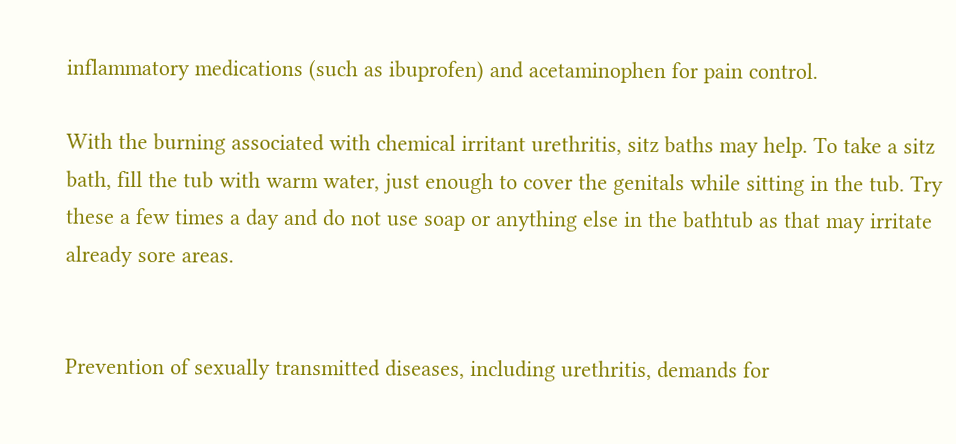inflammatory medications (such as ibuprofen) and acetaminophen for pain control.

With the burning associated with chemical irritant urethritis, sitz baths may help. To take a sitz bath, fill the tub with warm water, just enough to cover the genitals while sitting in the tub. Try these a few times a day and do not use soap or anything else in the bathtub as that may irritate already sore areas.


Prevention of sexually transmitted diseases, including urethritis, demands for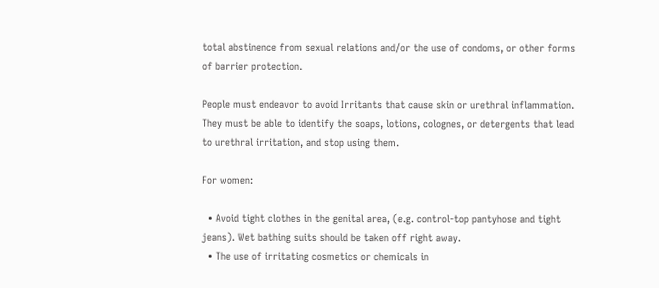total abstinence from sexual relations and/or the use of condoms, or other forms of barrier protection.

People must endeavor to avoid Irritants that cause skin or urethral inflammation. They must be able to identify the soaps, lotions, colognes, or detergents that lead to urethral irritation, and stop using them.

For women:

  • Avoid tight clothes in the genital area, (e.g. control-top pantyhose and tight jeans). Wet bathing suits should be taken off right away.
  • The use of irritating cosmetics or chemicals in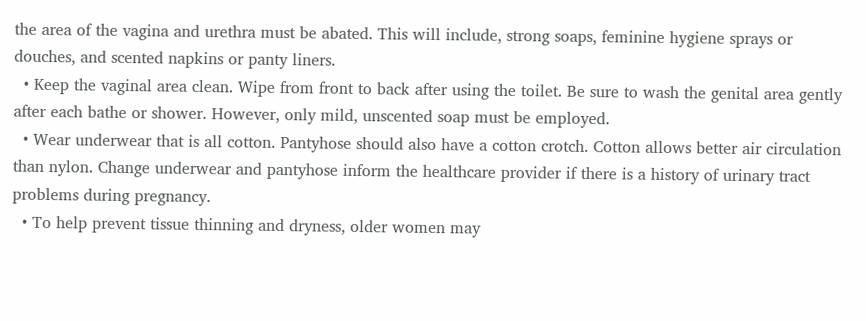the area of the vagina and urethra must be abated. This will include, strong soaps, feminine hygiene sprays or douches, and scented napkins or panty liners.
  • Keep the vaginal area clean. Wipe from front to back after using the toilet. Be sure to wash the genital area gently after each bathe or shower. However, only mild, unscented soap must be employed.
  • Wear underwear that is all cotton. Pantyhose should also have a cotton crotch. Cotton allows better air circulation than nylon. Change underwear and pantyhose inform the healthcare provider if there is a history of urinary tract problems during pregnancy.
  • To help prevent tissue thinning and dryness, older women may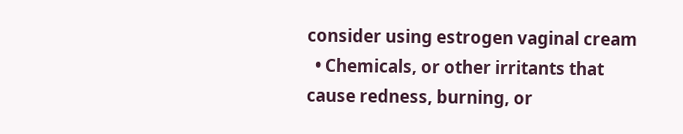consider using estrogen vaginal cream
  • Chemicals, or other irritants that cause redness, burning, or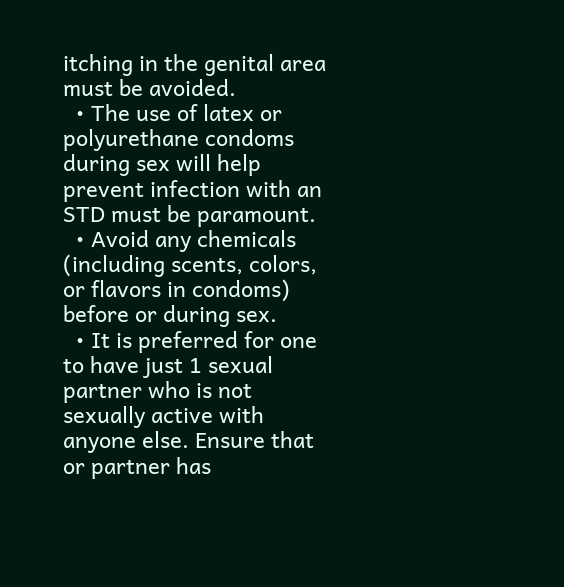itching in the genital area must be avoided.
  • The use of latex or polyurethane condoms during sex will help prevent infection with an STD must be paramount.
  • Avoid any chemicals (including scents, colors, or flavors in condoms) before or during sex.
  • It is preferred for one to have just 1 sexual partner who is not sexually active with anyone else. Ensure that or partner has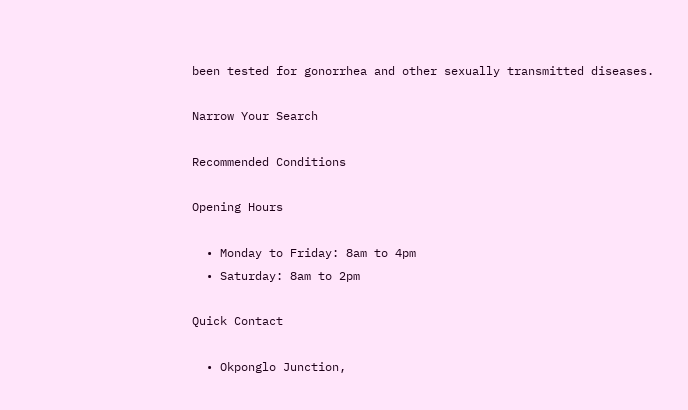been tested for gonorrhea and other sexually transmitted diseases.

Narrow Your Search

Recommended Conditions

Opening Hours

  • Monday to Friday: 8am to 4pm
  • Saturday: 8am to 2pm

Quick Contact

  • Okponglo Junction,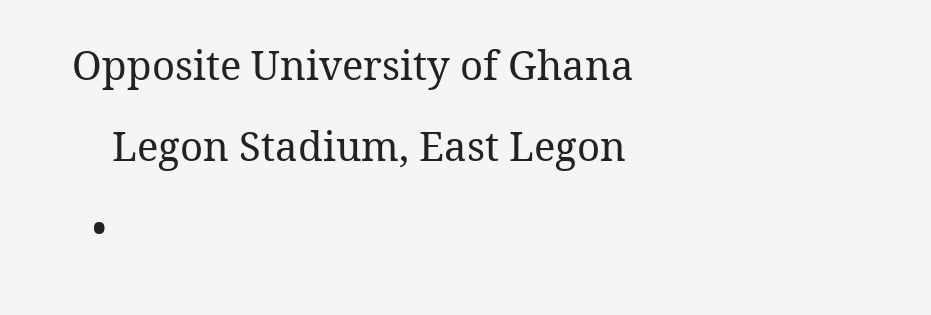Opposite University of Ghana
    Legon Stadium, East Legon
  •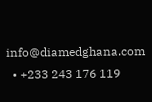info@diamedghana.com
  • +233 243 176 119